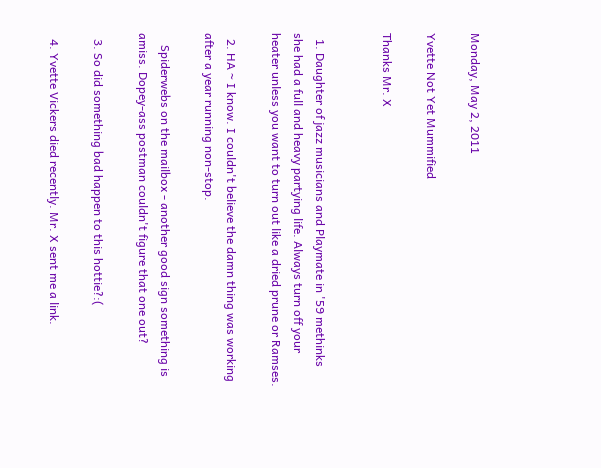Monday, May 2, 2011

Yvette Not Yet Mummified

Thanks Mr. X


  1. Daughter of jazz musicians and Playmate in '59 methinks she had a full and heavy partying life. Always turn off your heater unless you want to turn out like a dried prune or Ramses.

  2. HA ~ I know. I couldn't believe the damn thing was working after a year running non-stop.

    Spiderwebs on the mailbox - another good sign something is amiss. Dopey-ass postman couldn't figure that one out?

  3. So did something bad happen to this hottie?:(

  4. Yvette Vickers died recently. Mr. X sent me a link.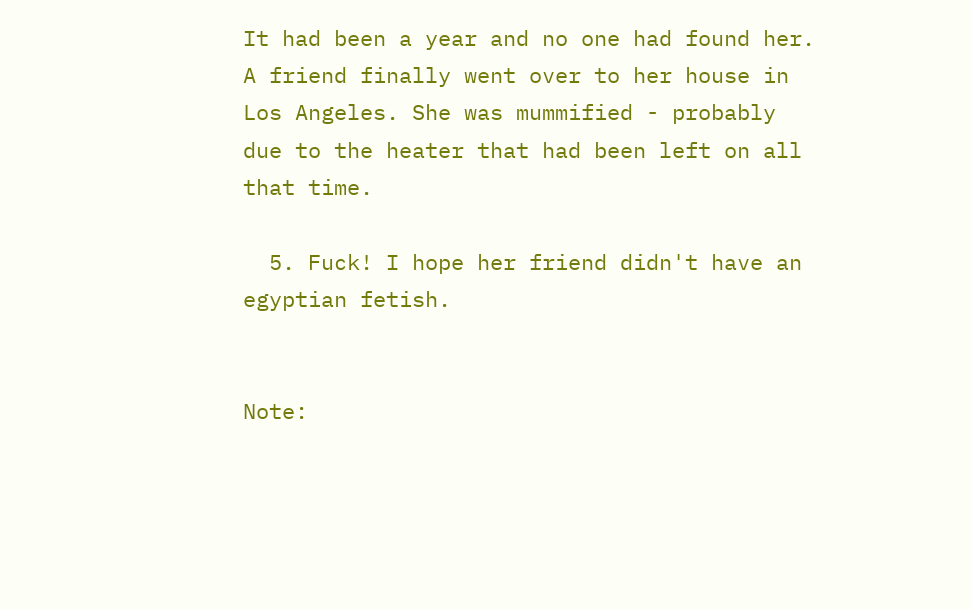It had been a year and no one had found her. A friend finally went over to her house in Los Angeles. She was mummified - probably due to the heater that had been left on all that time.

  5. Fuck! I hope her friend didn't have an egyptian fetish.


Note: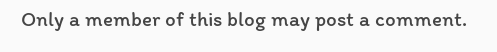Only a member of this blog may post a comment.